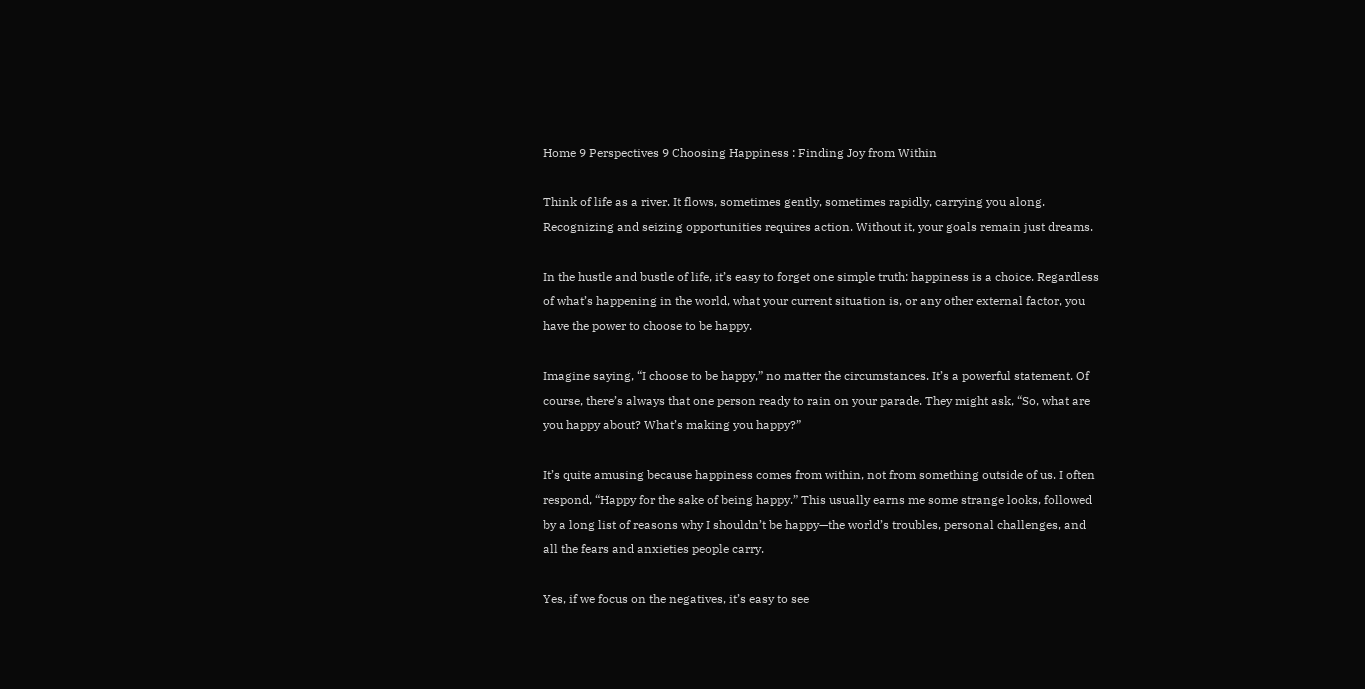Home 9 Perspectives 9 Choosing Happiness : Finding Joy from Within

Think of life as a river. It flows, sometimes gently, sometimes rapidly, carrying you along. Recognizing and seizing opportunities requires action. Without it, your goals remain just dreams.

In the hustle and bustle of life, it’s easy to forget one simple truth: happiness is a choice. Regardless of what’s happening in the world, what your current situation is, or any other external factor, you have the power to choose to be happy.

Imagine saying, “I choose to be happy,” no matter the circumstances. It’s a powerful statement. Of course, there’s always that one person ready to rain on your parade. They might ask, “So, what are you happy about? What’s making you happy?”

It’s quite amusing because happiness comes from within, not from something outside of us. I often respond, “Happy for the sake of being happy.” This usually earns me some strange looks, followed by a long list of reasons why I shouldn’t be happy—the world’s troubles, personal challenges, and all the fears and anxieties people carry.

Yes, if we focus on the negatives, it’s easy to see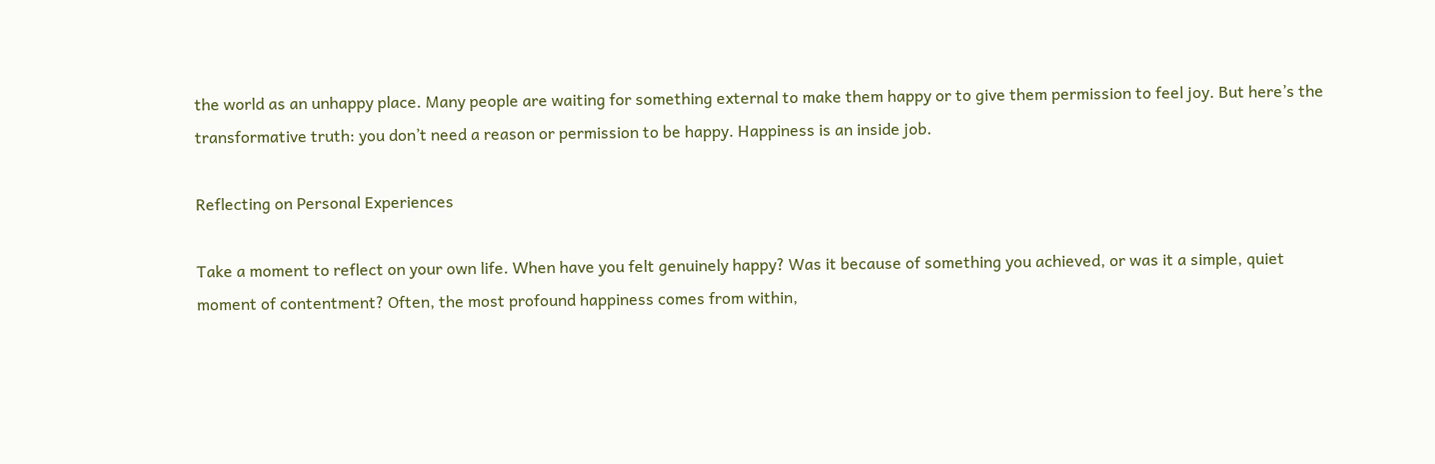the world as an unhappy place. Many people are waiting for something external to make them happy or to give them permission to feel joy. But here’s the transformative truth: you don’t need a reason or permission to be happy. Happiness is an inside job.

Reflecting on Personal Experiences

Take a moment to reflect on your own life. When have you felt genuinely happy? Was it because of something you achieved, or was it a simple, quiet moment of contentment? Often, the most profound happiness comes from within,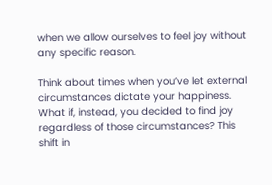when we allow ourselves to feel joy without any specific reason.

Think about times when you’ve let external circumstances dictate your happiness. What if, instead, you decided to find joy regardless of those circumstances? This shift in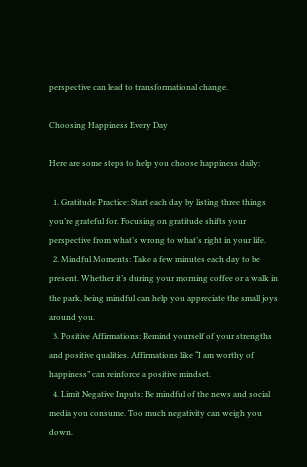perspective can lead to transformational change.

Choosing Happiness Every Day

Here are some steps to help you choose happiness daily:

  1. Gratitude Practice: Start each day by listing three things you’re grateful for. Focusing on gratitude shifts your perspective from what’s wrong to what’s right in your life.
  2. Mindful Moments: Take a few minutes each day to be present. Whether it’s during your morning coffee or a walk in the park, being mindful can help you appreciate the small joys around you.
  3. Positive Affirmations: Remind yourself of your strengths and positive qualities. Affirmations like “I am worthy of happiness” can reinforce a positive mindset.
  4. Limit Negative Inputs: Be mindful of the news and social media you consume. Too much negativity can weigh you down.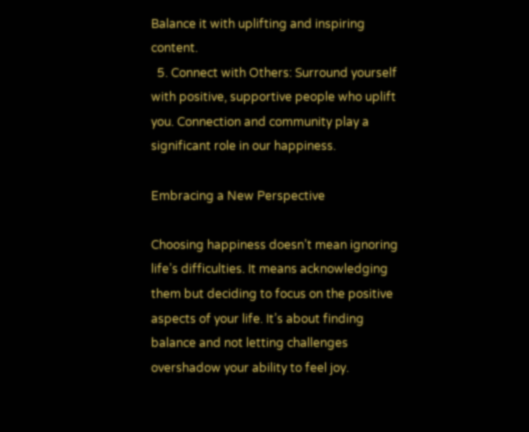Balance it with uplifting and inspiring content.
  5. Connect with Others: Surround yourself with positive, supportive people who uplift you. Connection and community play a significant role in our happiness.

Embracing a New Perspective

Choosing happiness doesn’t mean ignoring life’s difficulties. It means acknowledging them but deciding to focus on the positive aspects of your life. It’s about finding balance and not letting challenges overshadow your ability to feel joy.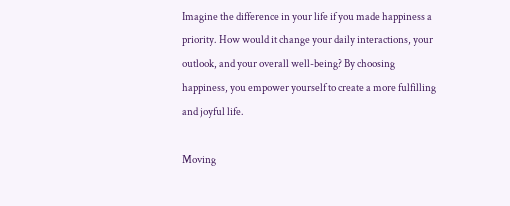Imagine the difference in your life if you made happiness a priority. How would it change your daily interactions, your outlook, and your overall well-being? By choosing happiness, you empower yourself to create a more fulfilling and joyful life.

Moving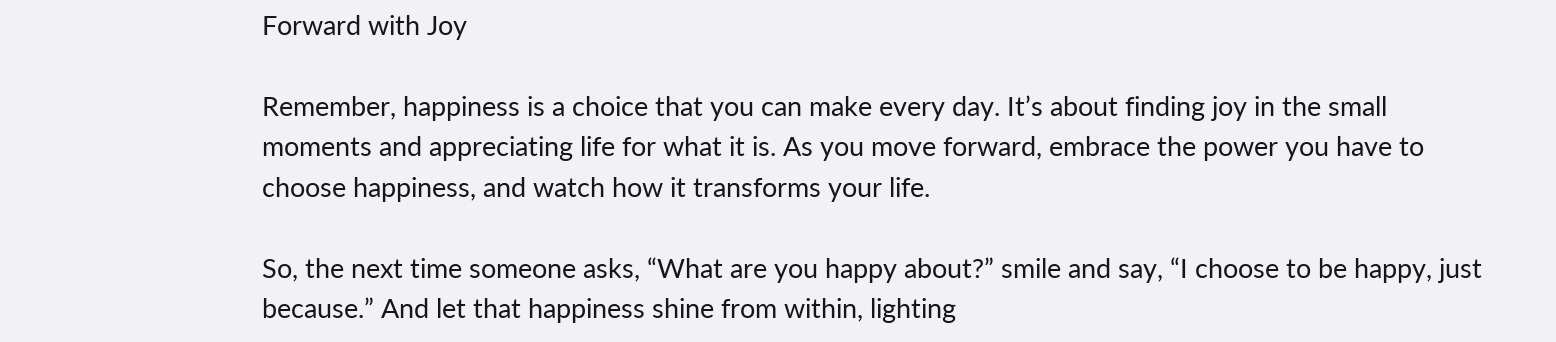Forward with Joy

Remember, happiness is a choice that you can make every day. It’s about finding joy in the small moments and appreciating life for what it is. As you move forward, embrace the power you have to choose happiness, and watch how it transforms your life.

So, the next time someone asks, “What are you happy about?” smile and say, “I choose to be happy, just because.” And let that happiness shine from within, lighting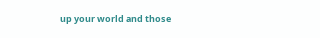up your world and those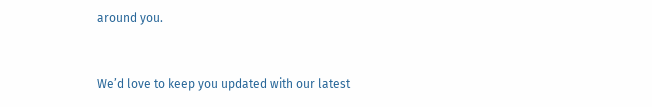around you.


We’d love to keep you updated with our latest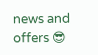news and offers 😎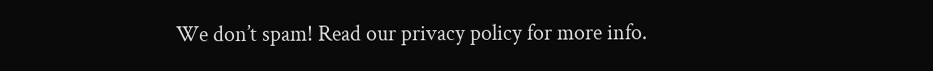We don’t spam! Read our privacy policy for more info.